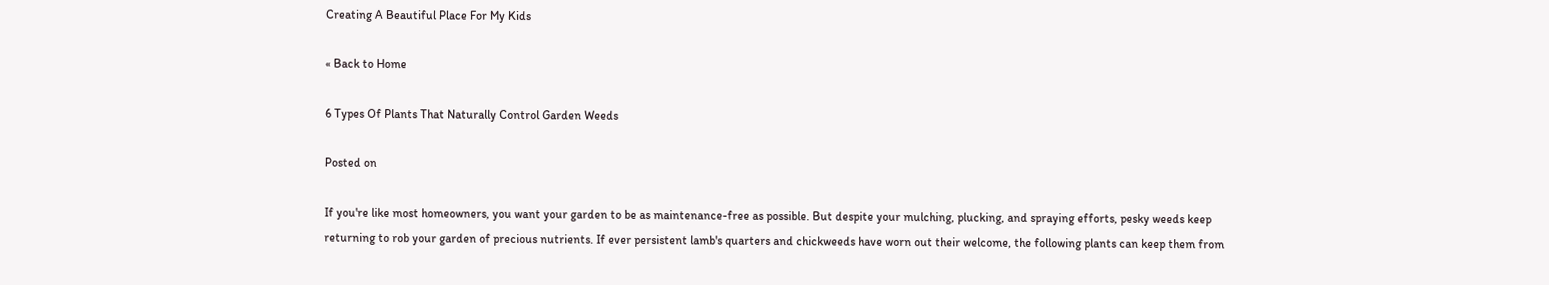Creating A Beautiful Place For My Kids

« Back to Home

6 Types Of Plants That Naturally Control Garden Weeds

Posted on

If you're like most homeowners, you want your garden to be as maintenance-free as possible. But despite your mulching, plucking, and spraying efforts, pesky weeds keep returning to rob your garden of precious nutrients. If ever persistent lamb's quarters and chickweeds have worn out their welcome, the following plants can keep them from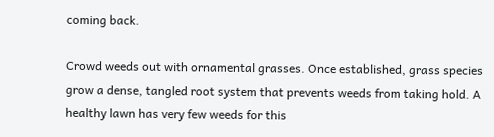coming back.

Crowd weeds out with ornamental grasses. Once established, grass species grow a dense, tangled root system that prevents weeds from taking hold. A healthy lawn has very few weeds for this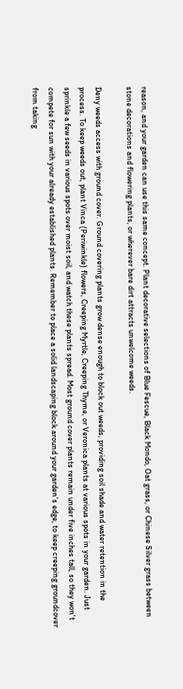reason, and your garden can use this same concept. Plant decorative selections of Blue Fescue, Black Mondo, Oat grass, or Chinese Silver grass between stone decorations and flowering plants, or wherever bare dirt attracts unwelcome weeds.

Deny weeds access with ground cover. Ground covering plants grow dense enough to block out weeds, providing soil shade and water retention in the process. To keep weeds out, plant Vinca (Periwinkle) flowers, Creeping Myrtle, Creeping Thyme, or Veronica plants at various spots in your garden. Just sprinkle a few seeds in various spots over moist soil, and watch these plants spread. Most ground cover plants remain under five inches tall, so they won't compete for sun with your already established plants. Remember to place a solid landscaping block around your garden's edge, to keep creeping groundcover from taking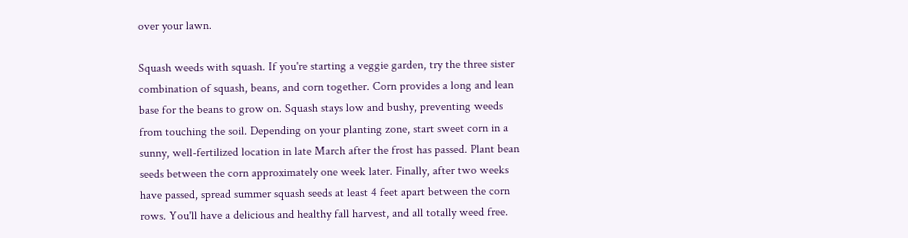over your lawn.

Squash weeds with squash. If you're starting a veggie garden, try the three sister combination of squash, beans, and corn together. Corn provides a long and lean base for the beans to grow on. Squash stays low and bushy, preventing weeds from touching the soil. Depending on your planting zone, start sweet corn in a sunny, well-fertilized location in late March after the frost has passed. Plant bean seeds between the corn approximately one week later. Finally, after two weeks have passed, spread summer squash seeds at least 4 feet apart between the corn rows. You'll have a delicious and healthy fall harvest, and all totally weed free.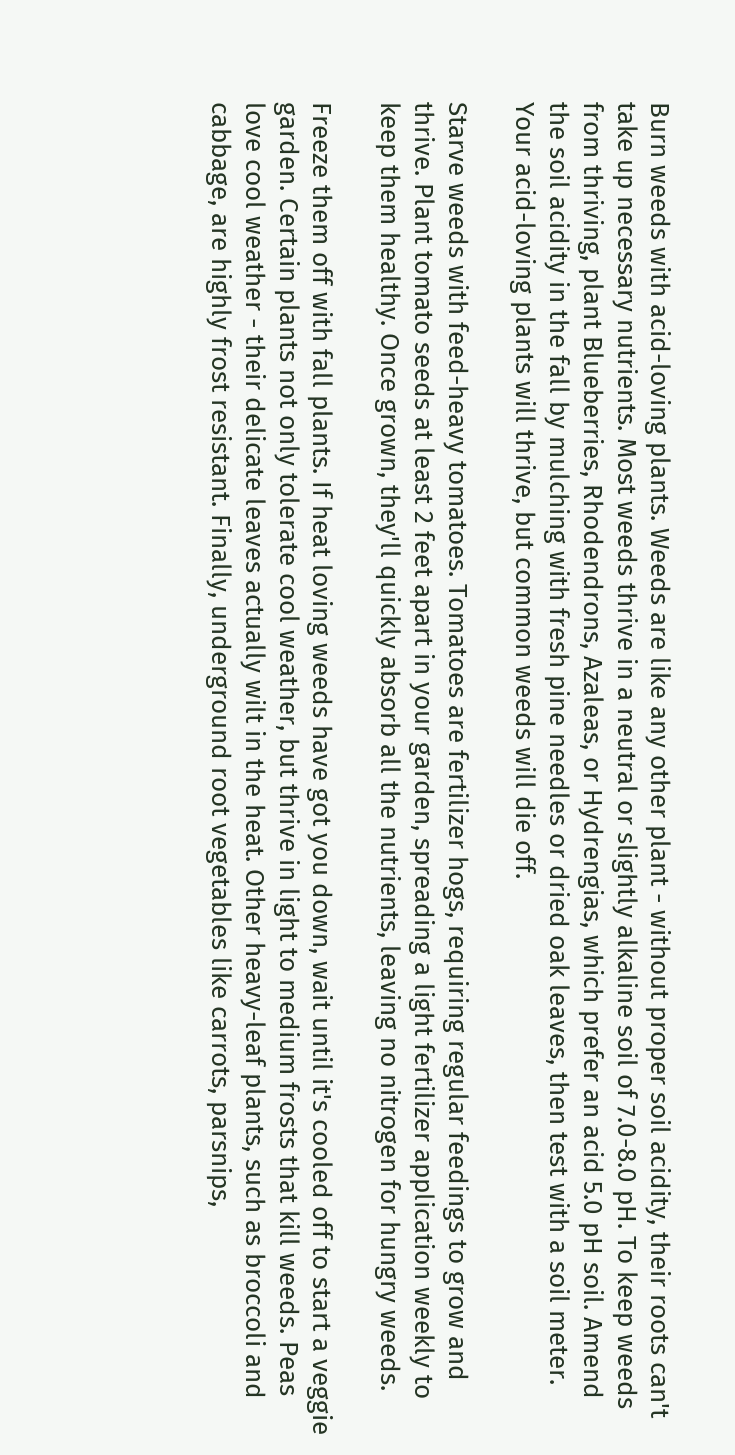Burn weeds with acid-loving plants. Weeds are like any other plant - without proper soil acidity, their roots can't take up necessary nutrients. Most weeds thrive in a neutral or slightly alkaline soil of 7.0-8.0 pH. To keep weeds from thriving, plant Blueberries, Rhodendrons, Azaleas, or Hydrengias, which prefer an acid 5.0 pH soil. Amend the soil acidity in the fall by mulching with fresh pine needles or dried oak leaves, then test with a soil meter. Your acid-loving plants will thrive, but common weeds will die off.

Starve weeds with feed-heavy tomatoes. Tomatoes are fertilizer hogs, requiring regular feedings to grow and thrive. Plant tomato seeds at least 2 feet apart in your garden, spreading a light fertilizer application weekly to keep them healthy. Once grown, they'll quickly absorb all the nutrients, leaving no nitrogen for hungry weeds.

Freeze them off with fall plants. If heat loving weeds have got you down, wait until it's cooled off to start a veggie garden. Certain plants not only tolerate cool weather, but thrive in light to medium frosts that kill weeds. Peas love cool weather - their delicate leaves actually wilt in the heat. Other heavy-leaf plants, such as broccoli and cabbage, are highly frost resistant. Finally, underground root vegetables like carrots, parsnips,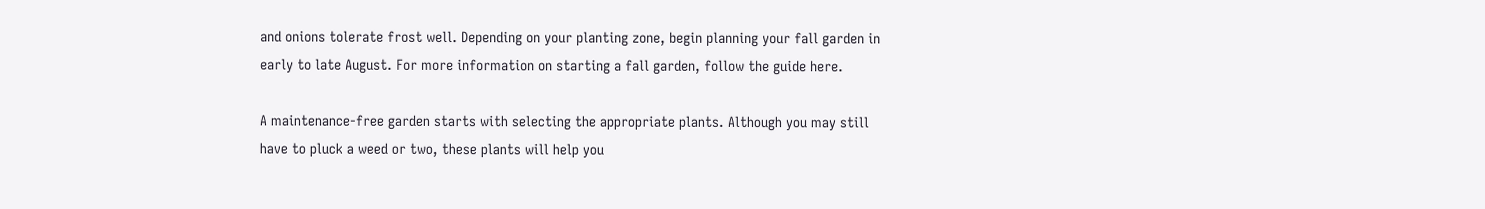and onions tolerate frost well. Depending on your planting zone, begin planning your fall garden in early to late August. For more information on starting a fall garden, follow the guide here.

A maintenance-free garden starts with selecting the appropriate plants. Although you may still have to pluck a weed or two, these plants will help you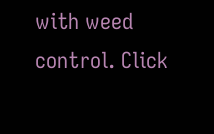with weed control. Click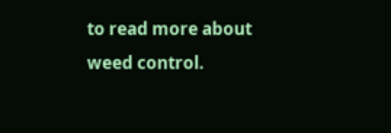to read more about weed control.